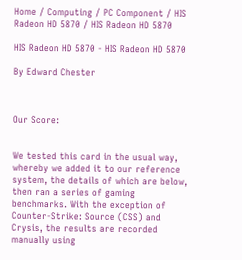Home / Computing / PC Component / HIS Radeon HD 5870 / HIS Radeon HD 5870

HIS Radeon HD 5870 - HIS Radeon HD 5870

By Edward Chester



Our Score:


We tested this card in the usual way, whereby we added it to our reference system, the details of which are below, then ran a series of gaming benchmarks. With the exception of Counter-Strike: Source (CSS) and Crysis, the results are recorded manually using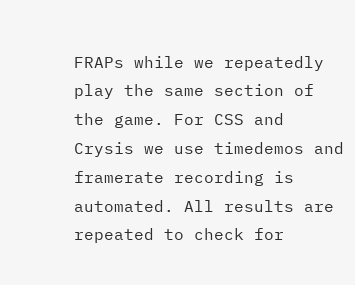FRAPs while we repeatedly play the same section of the game. For CSS and Crysis we use timedemos and framerate recording is automated. All results are repeated to check for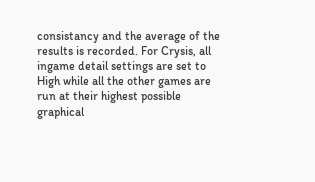consistancy and the average of the results is recorded. For Crysis, all ingame detail settings are set to High while all the other games are run at their highest possible graphical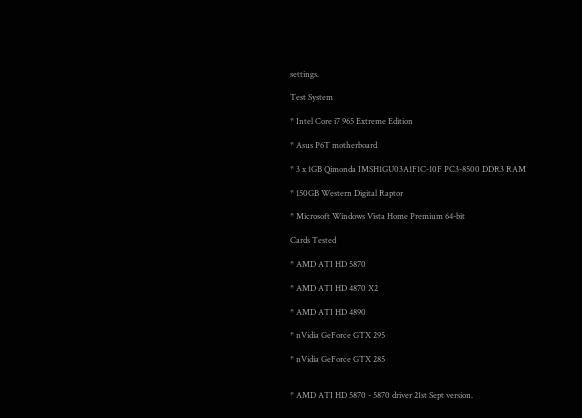settings.

Test System

* Intel Core i7 965 Extreme Edition

* Asus P6T motherboard

* 3 x 1GB Qimonda IMSH1GU03A1F1C-10F PC3-8500 DDR3 RAM

* 150GB Western Digital Raptor

* Microsoft Windows Vista Home Premium 64-bit

Cards Tested

* AMD ATI HD 5870

* AMD ATI HD 4870 X2

* AMD ATI HD 4890

* nVidia GeForce GTX 295

* nVidia GeForce GTX 285


* AMD ATI HD 5870 - 5870 driver 21st Sept version.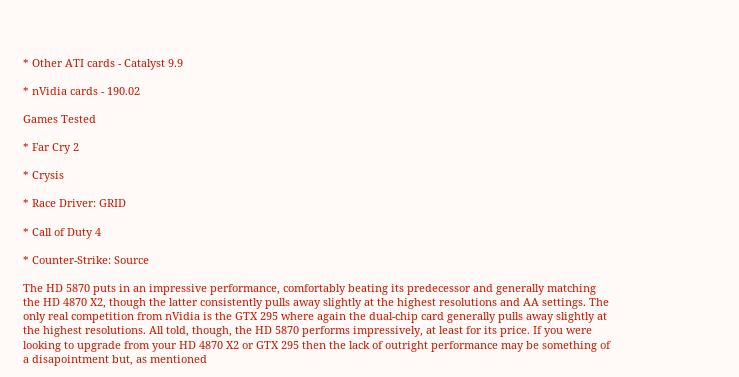* Other ATI cards - Catalyst 9.9

* nVidia cards - 190.02

Games Tested

* Far Cry 2

* Crysis

* Race Driver: GRID

* Call of Duty 4

* Counter-Strike: Source

The HD 5870 puts in an impressive performance, comfortably beating its predecessor and generally matching the HD 4870 X2, though the latter consistently pulls away slightly at the highest resolutions and AA settings. The only real competition from nVidia is the GTX 295 where again the dual-chip card generally pulls away slightly at the highest resolutions. All told, though, the HD 5870 performs impressively, at least for its price. If you were looking to upgrade from your HD 4870 X2 or GTX 295 then the lack of outright performance may be something of a disapointment but, as mentioned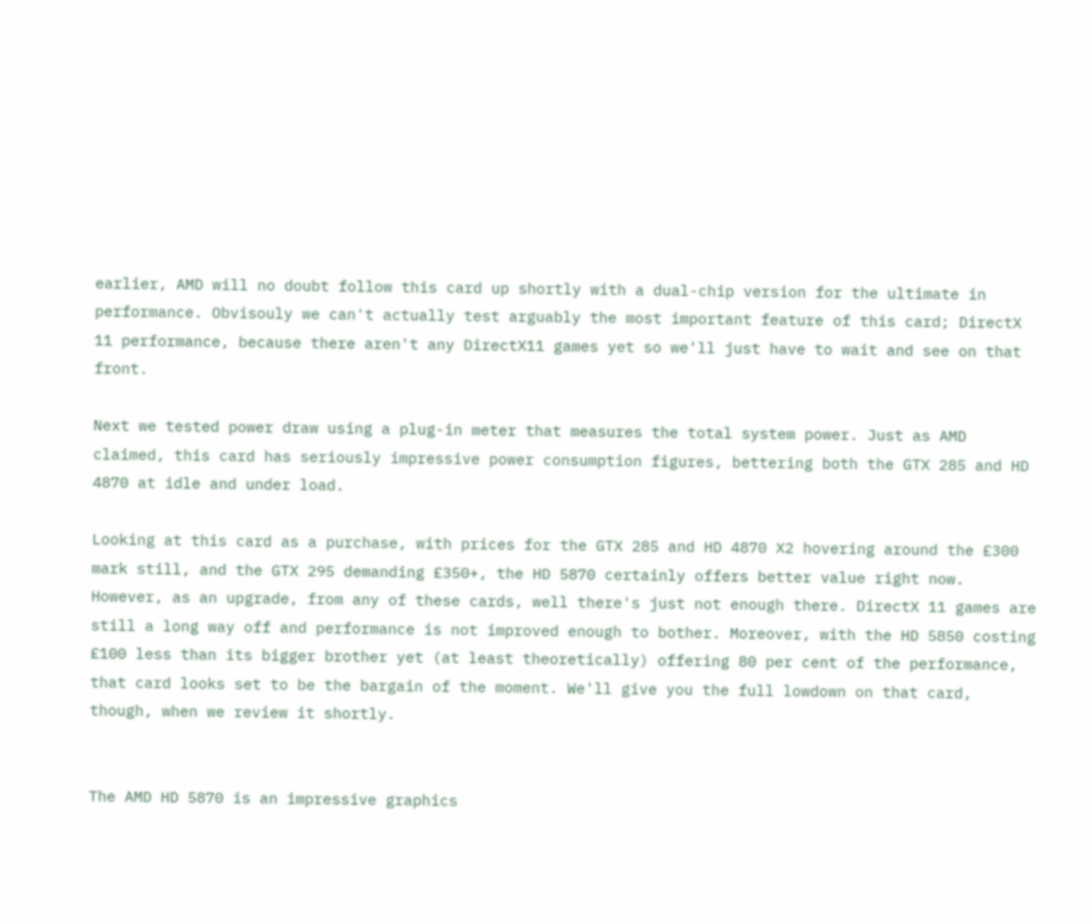earlier, AMD will no doubt follow this card up shortly with a dual-chip version for the ultimate in performance. Obvisouly we can't actually test arguably the most important feature of this card; DirectX 11 performance, because there aren't any DirectX11 games yet so we'll just have to wait and see on that front.

Next we tested power draw using a plug-in meter that measures the total system power. Just as AMD claimed, this card has seriously impressive power consumption figures, bettering both the GTX 285 and HD 4870 at idle and under load.

Looking at this card as a purchase, with prices for the GTX 285 and HD 4870 X2 hovering around the £300 mark still, and the GTX 295 demanding £350+, the HD 5870 certainly offers better value right now. However, as an upgrade, from any of these cards, well there's just not enough there. DirectX 11 games are still a long way off and performance is not improved enough to bother. Moreover, with the HD 5850 costing £100 less than its bigger brother yet (at least theoretically) offering 80 per cent of the performance, that card looks set to be the bargain of the moment. We'll give you the full lowdown on that card, though, when we review it shortly.


The AMD HD 5870 is an impressive graphics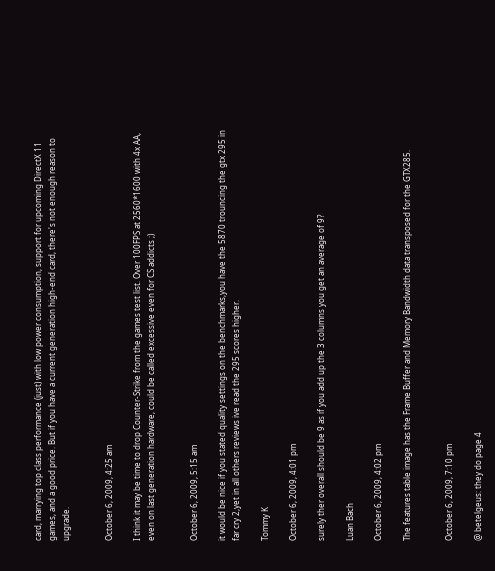card, marrying top class performance (just) with low power consumption, support for upcoming DirectX 11 games, and a good price. But if you have a current generation high-end card, there's not enough reason to upgrade.


October 6, 2009, 4:25 am

I think it may be time to drop Counter-Strike from the games test list. Over 100FPS at 2560*1600 with 4x AA, even on last generation hardware, could be called excessive even for CS addicts ;)


October 6, 2009, 5:15 am

it would be nice if you stated quality settings on the benchmarks,you have the 5870 trouncing the gtx 295 in far cry 2,yet in all others reviews ive read the 295 scores higher.

Tommy K

October 6, 2009, 4:01 pm

surely ther overall should be 9 as if you add up the 3 columns you get an average of 9?

Luan Bach

October 6, 2009, 4:02 pm

The features table image has the Frame Buffer and Memory Bandwidth data transposed for the GTX285.


October 6, 2009, 7:10 pm

@ betelgeus: they do page 4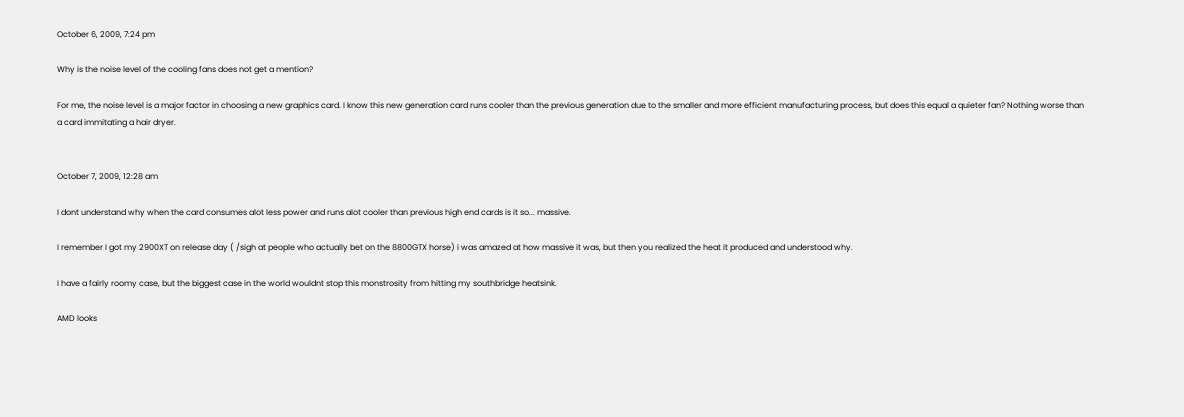October 6, 2009, 7:24 pm

Why is the noise level of the cooling fans does not get a mention?

For me, the noise level is a major factor in choosing a new graphics card. I know this new generation card runs cooler than the previous generation due to the smaller and more efficient manufacturing process, but does this equal a quieter fan? Nothing worse than a card immitating a hair dryer.


October 7, 2009, 12:28 am

I dont understand why when the card consumes alot less power and runs alot cooler than previous high end cards is it so... massive.

I remember I got my 2900XT on release day ( /sigh at people who actually bet on the 8800GTX horse) i was amazed at how massive it was, but then you realized the heat it produced and understood why.

I have a fairly roomy case, but the biggest case in the world wouldnt stop this monstrosity from hitting my southbridge heatsink.

AMD looks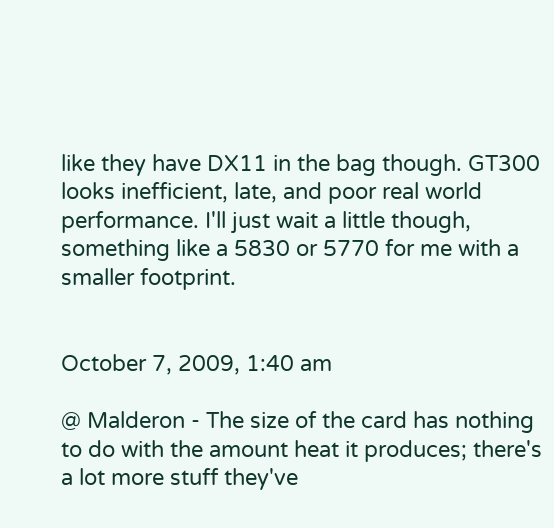like they have DX11 in the bag though. GT300 looks inefficient, late, and poor real world performance. I'll just wait a little though, something like a 5830 or 5770 for me with a smaller footprint.


October 7, 2009, 1:40 am

@ Malderon - The size of the card has nothing to do with the amount heat it produces; there's a lot more stuff they've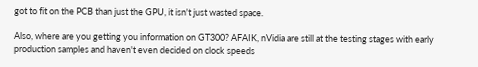got to fit on the PCB than just the GPU, it isn't just wasted space.

Also, where are you getting you information on GT300? AFAIK, nVidia are still at the testing stages with early production samples and haven't even decided on clock speeds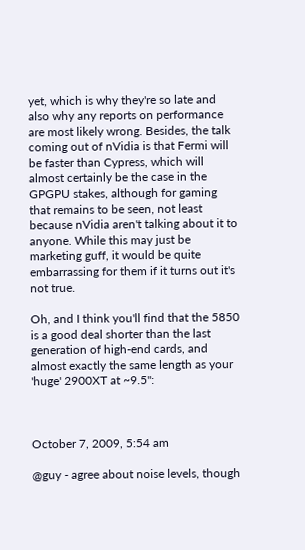yet, which is why they're so late and also why any reports on performance are most likely wrong. Besides, the talk coming out of nVidia is that Fermi will be faster than Cypress, which will almost certainly be the case in the GPGPU stakes, although for gaming that remains to be seen, not least because nVidia aren't talking about it to anyone. While this may just be marketing guff, it would be quite embarrassing for them if it turns out it's not true.

Oh, and I think you'll find that the 5850 is a good deal shorter than the last generation of high-end cards, and almost exactly the same length as your 'huge' 2900XT at ~9.5":



October 7, 2009, 5:54 am

@guy - agree about noise levels, though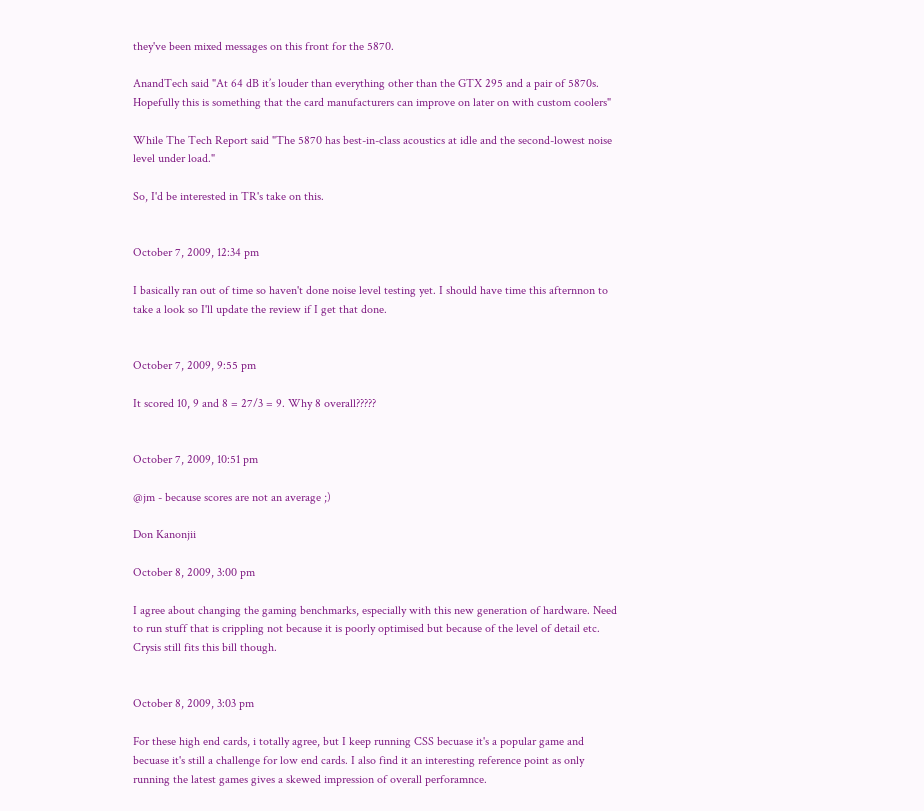they've been mixed messages on this front for the 5870.

AnandTech said "At 64 dB it’s louder than everything other than the GTX 295 and a pair of 5870s. Hopefully this is something that the card manufacturers can improve on later on with custom coolers"

While The Tech Report said "The 5870 has best-in-class acoustics at idle and the second-lowest noise level under load."

So, I'd be interested in TR's take on this.


October 7, 2009, 12:34 pm

I basically ran out of time so haven't done noise level testing yet. I should have time this afternnon to take a look so I'll update the review if I get that done.


October 7, 2009, 9:55 pm

It scored 10, 9 and 8 = 27/3 = 9. Why 8 overall?????


October 7, 2009, 10:51 pm

@jm - because scores are not an average ;)

Don Kanonjii

October 8, 2009, 3:00 pm

I agree about changing the gaming benchmarks, especially with this new generation of hardware. Need to run stuff that is crippling not because it is poorly optimised but because of the level of detail etc. Crysis still fits this bill though.


October 8, 2009, 3:03 pm

For these high end cards, i totally agree, but I keep running CSS becuase it's a popular game and becuase it's still a challenge for low end cards. I also find it an interesting reference point as only running the latest games gives a skewed impression of overall perforamnce.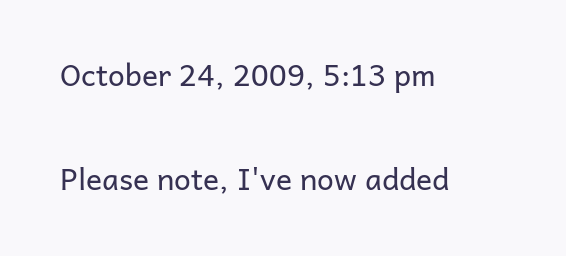October 24, 2009, 5:13 pm

Please note, I've now added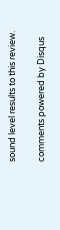sound level results to this review.

comments powered by Disqus